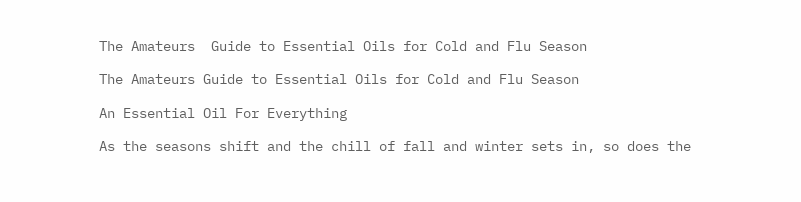The Amateurs  Guide to Essential Oils for Cold and Flu Season

The Amateurs Guide to Essential Oils for Cold and Flu Season

An Essential Oil For Everything

As the seasons shift and the chill of fall and winter sets in, so does the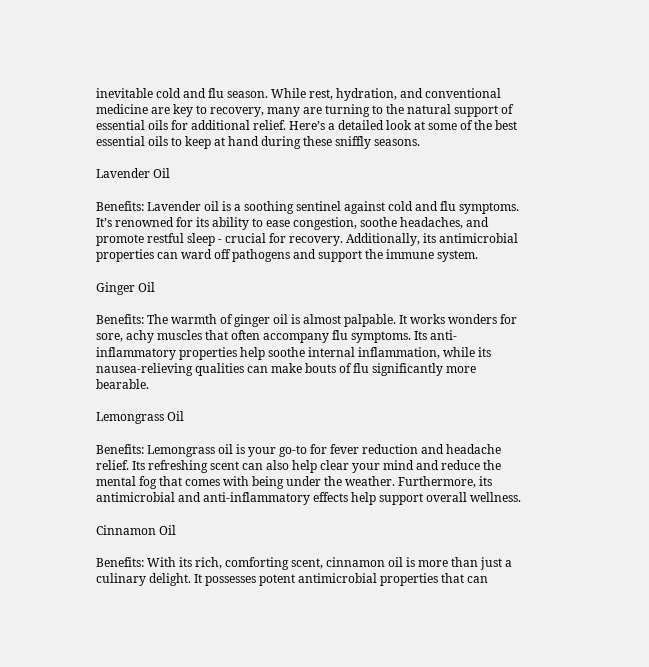inevitable cold and flu season. While rest, hydration, and conventional medicine are key to recovery, many are turning to the natural support of essential oils for additional relief. Here’s a detailed look at some of the best essential oils to keep at hand during these sniffly seasons.

Lavender Oil

Benefits: Lavender oil is a soothing sentinel against cold and flu symptoms. It’s renowned for its ability to ease congestion, soothe headaches, and promote restful sleep - crucial for recovery. Additionally, its antimicrobial properties can ward off pathogens and support the immune system.

Ginger Oil

Benefits: The warmth of ginger oil is almost palpable. It works wonders for sore, achy muscles that often accompany flu symptoms. Its anti-inflammatory properties help soothe internal inflammation, while its nausea-relieving qualities can make bouts of flu significantly more bearable.

Lemongrass Oil

Benefits: Lemongrass oil is your go-to for fever reduction and headache relief. Its refreshing scent can also help clear your mind and reduce the mental fog that comes with being under the weather. Furthermore, its antimicrobial and anti-inflammatory effects help support overall wellness.

Cinnamon Oil

Benefits: With its rich, comforting scent, cinnamon oil is more than just a culinary delight. It possesses potent antimicrobial properties that can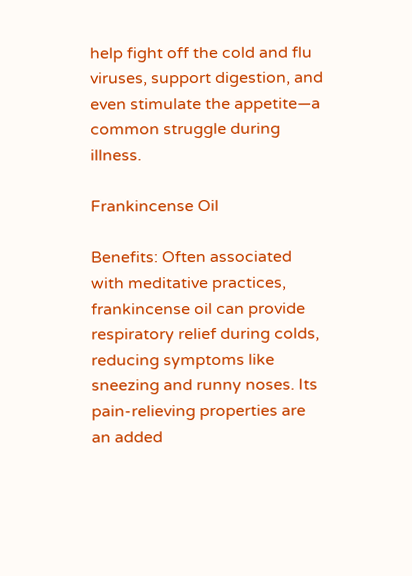help fight off the cold and flu viruses, support digestion, and even stimulate the appetite—a common struggle during illness.

Frankincense Oil

Benefits: Often associated with meditative practices, frankincense oil can provide respiratory relief during colds, reducing symptoms like sneezing and runny noses. Its pain-relieving properties are an added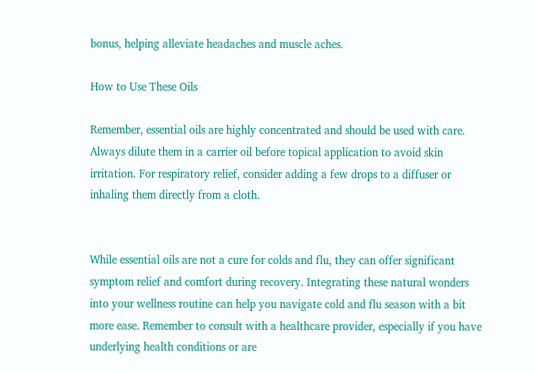bonus, helping alleviate headaches and muscle aches.

How to Use These Oils

Remember, essential oils are highly concentrated and should be used with care. Always dilute them in a carrier oil before topical application to avoid skin irritation. For respiratory relief, consider adding a few drops to a diffuser or inhaling them directly from a cloth.


While essential oils are not a cure for colds and flu, they can offer significant symptom relief and comfort during recovery. Integrating these natural wonders into your wellness routine can help you navigate cold and flu season with a bit more ease. Remember to consult with a healthcare provider, especially if you have underlying health conditions or are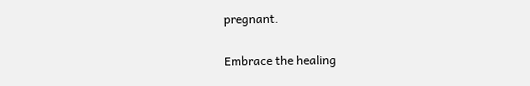pregnant.

Embrace the healing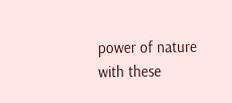power of nature with these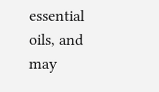essential oils, and may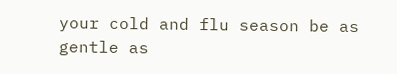your cold and flu season be as gentle as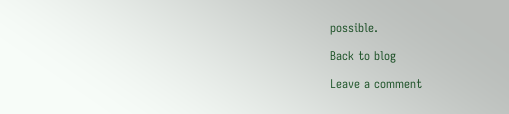possible.

Back to blog

Leave a comment